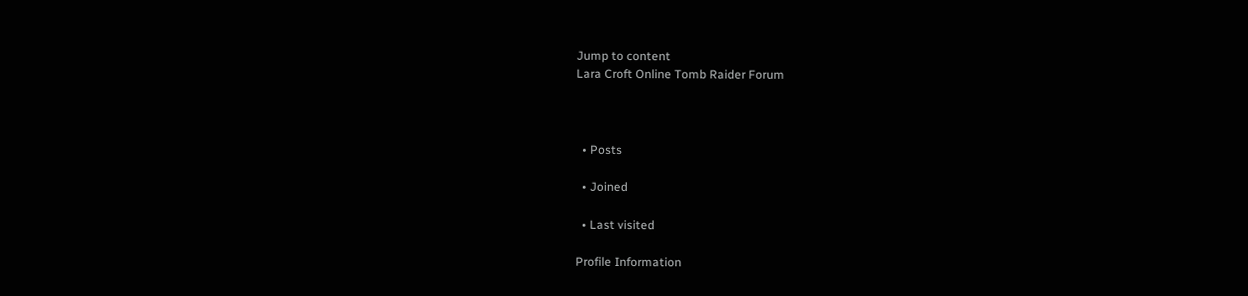Jump to content
Lara Croft Online Tomb Raider Forum



  • Posts

  • Joined

  • Last visited

Profile Information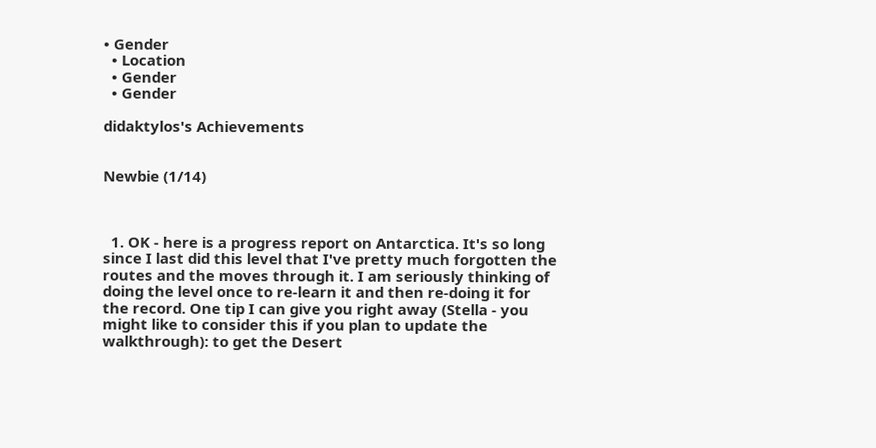• Gender
  • Location
  • Gender
  • Gender

didaktylos's Achievements


Newbie (1/14)



  1. OK - here is a progress report on Antarctica. It's so long since I last did this level that I've pretty much forgotten the routes and the moves through it. I am seriously thinking of doing the level once to re-learn it and then re-doing it for the record. One tip I can give you right away (Stella - you might like to consider this if you plan to update the walkthrough): to get the Desert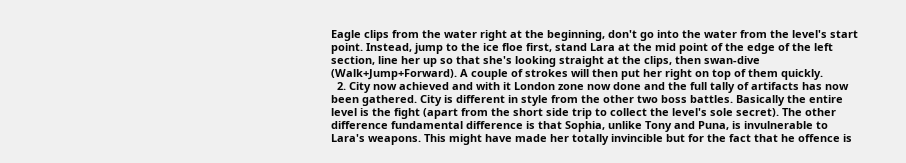Eagle clips from the water right at the beginning, don't go into the water from the level's start point. Instead, jump to the ice floe first, stand Lara at the mid point of the edge of the left section, line her up so that she's looking straight at the clips, then swan-dive (Walk+Jump+Forward). A couple of strokes will then put her right on top of them quickly.
  2. City now achieved and with it London zone now done and the full tally of artifacts has now been gathered. City is different in style from the other two boss battles. Basically the entire level is the fight (apart from the short side trip to collect the level's sole secret). The other difference fundamental difference is that Sophia, unlike Tony and Puna, is invulnerable to Lara's weapons. This might have made her totally invincible but for the fact that he offence is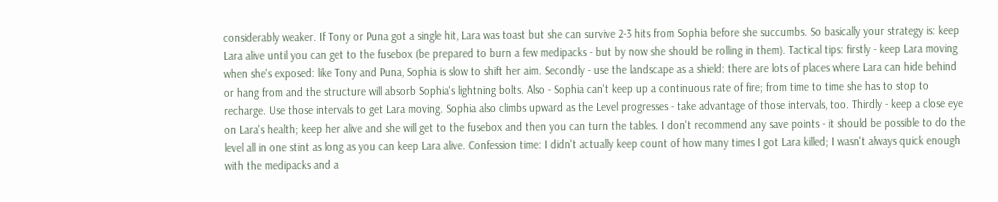considerably weaker. If Tony or Puna got a single hit, Lara was toast but she can survive 2-3 hits from Sophia before she succumbs. So basically your strategy is: keep Lara alive until you can get to the fusebox (be prepared to burn a few medipacks - but by now she should be rolling in them). Tactical tips: firstly - keep Lara moving when she's exposed: like Tony and Puna, Sophia is slow to shift her aim. Secondly - use the landscape as a shield: there are lots of places where Lara can hide behind or hang from and the structure will absorb Sophia's lightning bolts. Also - Sophia can't keep up a continuous rate of fire; from time to time she has to stop to recharge. Use those intervals to get Lara moving. Sophia also climbs upward as the Level progresses - take advantage of those intervals, too. Thirdly - keep a close eye on Lara's health; keep her alive and she will get to the fusebox and then you can turn the tables. I don't recommend any save points - it should be possible to do the level all in one stint as long as you can keep Lara alive. Confession time: I didn't actually keep count of how many times I got Lara killed; I wasn't always quick enough with the medipacks and a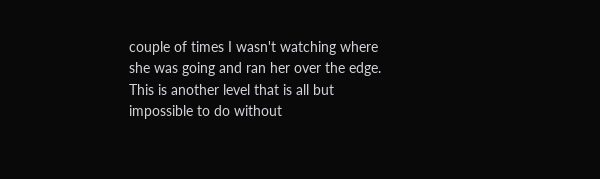couple of times I wasn't watching where she was going and ran her over the edge. This is another level that is all but impossible to do without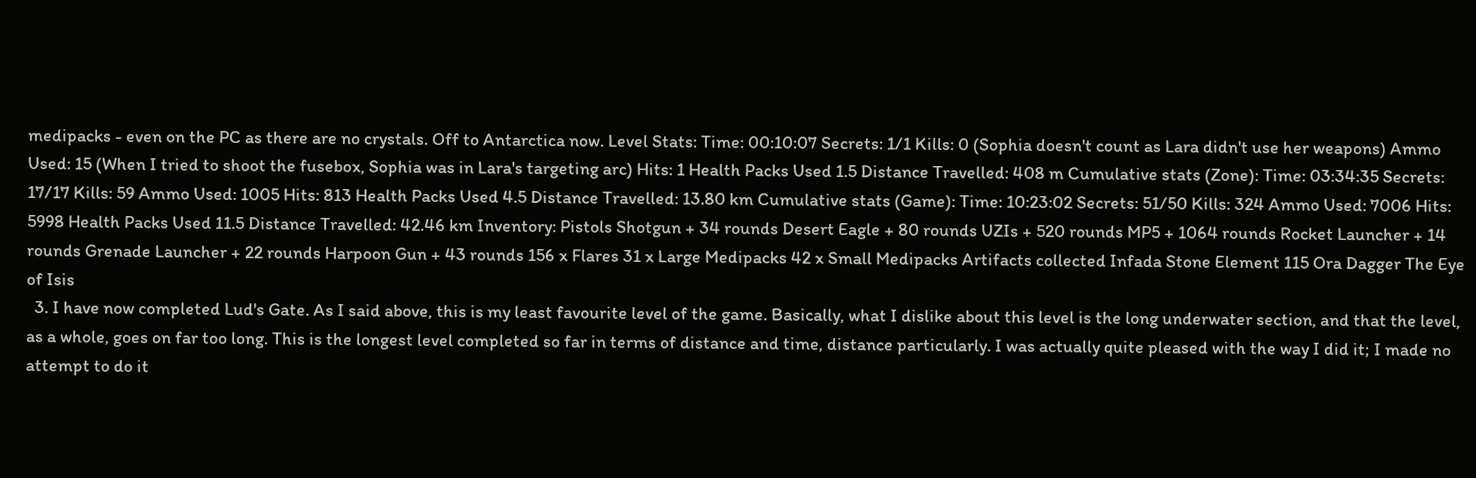medipacks - even on the PC as there are no crystals. Off to Antarctica now. Level Stats: Time: 00:10:07 Secrets: 1/1 Kills: 0 (Sophia doesn't count as Lara didn't use her weapons) Ammo Used: 15 (When I tried to shoot the fusebox, Sophia was in Lara's targeting arc) Hits: 1 Health Packs Used 1.5 Distance Travelled: 408 m Cumulative stats (Zone): Time: 03:34:35 Secrets: 17/17 Kills: 59 Ammo Used: 1005 Hits: 813 Health Packs Used 4.5 Distance Travelled: 13.80 km Cumulative stats (Game): Time: 10:23:02 Secrets: 51/50 Kills: 324 Ammo Used: 7006 Hits: 5998 Health Packs Used 11.5 Distance Travelled: 42.46 km Inventory: Pistols Shotgun + 34 rounds Desert Eagle + 80 rounds UZIs + 520 rounds MP5 + 1064 rounds Rocket Launcher + 14 rounds Grenade Launcher + 22 rounds Harpoon Gun + 43 rounds 156 x Flares 31 x Large Medipacks 42 x Small Medipacks Artifacts collected Infada Stone Element 115 Ora Dagger The Eye of Isis
  3. I have now completed Lud's Gate. As I said above, this is my least favourite level of the game. Basically, what I dislike about this level is the long underwater section, and that the level, as a whole, goes on far too long. This is the longest level completed so far in terms of distance and time, distance particularly. I was actually quite pleased with the way I did it; I made no attempt to do it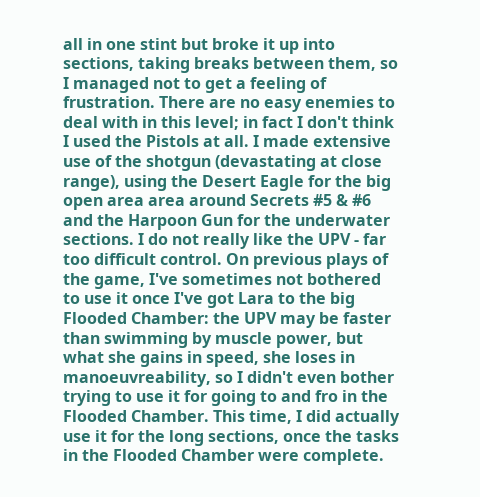all in one stint but broke it up into sections, taking breaks between them, so I managed not to get a feeling of frustration. There are no easy enemies to deal with in this level; in fact I don't think I used the Pistols at all. I made extensive use of the shotgun (devastating at close range), using the Desert Eagle for the big open area area around Secrets #5 & #6 and the Harpoon Gun for the underwater sections. I do not really like the UPV - far too difficult control. On previous plays of the game, I've sometimes not bothered to use it once I've got Lara to the big Flooded Chamber: the UPV may be faster than swimming by muscle power, but what she gains in speed, she loses in manoeuvreability, so I didn't even bother trying to use it for going to and fro in the Flooded Chamber. This time, I did actually use it for the long sections, once the tasks in the Flooded Chamber were complete.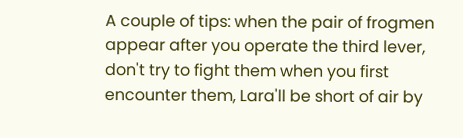A couple of tips: when the pair of frogmen appear after you operate the third lever, don't try to fight them when you first encounter them, Lara'll be short of air by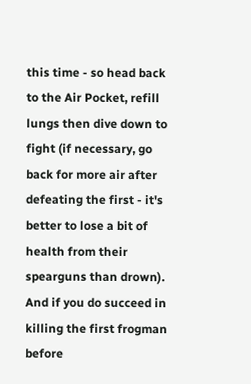this time - so head back to the Air Pocket, refill lungs then dive down to fight (if necessary, go back for more air after defeating the first - it's better to lose a bit of health from their spearguns than drown). And if you do succeed in killing the first frogman before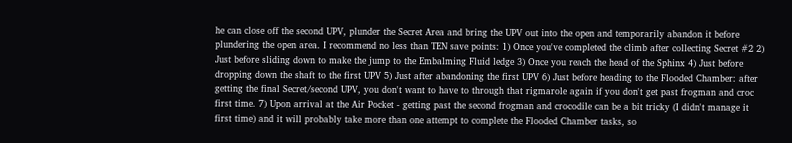he can close off the second UPV, plunder the Secret Area and bring the UPV out into the open and temporarily abandon it before plundering the open area. I recommend no less than TEN save points: 1) Once you've completed the climb after collecting Secret #2 2) Just before sliding down to make the jump to the Embalming Fluid ledge 3) Once you reach the head of the Sphinx 4) Just before dropping down the shaft to the first UPV 5) Just after abandoning the first UPV 6) Just before heading to the Flooded Chamber: after getting the final Secret/second UPV, you don't want to have to through that rigmarole again if you don't get past frogman and croc first time. 7) Upon arrival at the Air Pocket - getting past the second frogman and crocodile can be a bit tricky (I didn't manage it first time) and it will probably take more than one attempt to complete the Flooded Chamber tasks, so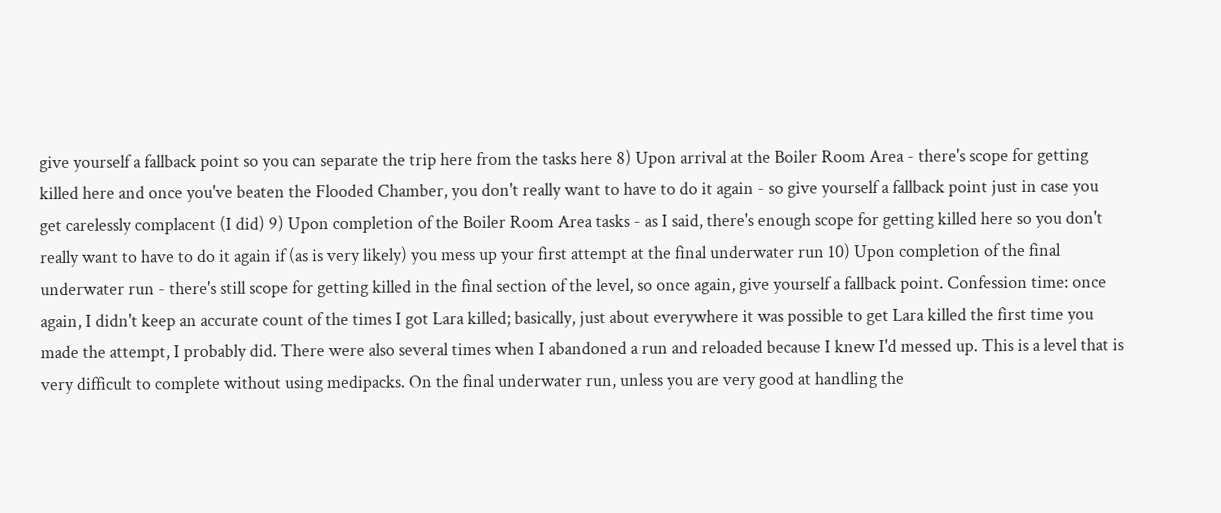give yourself a fallback point so you can separate the trip here from the tasks here 8) Upon arrival at the Boiler Room Area - there's scope for getting killed here and once you've beaten the Flooded Chamber, you don't really want to have to do it again - so give yourself a fallback point just in case you get carelessly complacent (I did) 9) Upon completion of the Boiler Room Area tasks - as I said, there's enough scope for getting killed here so you don't really want to have to do it again if (as is very likely) you mess up your first attempt at the final underwater run 10) Upon completion of the final underwater run - there's still scope for getting killed in the final section of the level, so once again, give yourself a fallback point. Confession time: once again, I didn't keep an accurate count of the times I got Lara killed; basically, just about everywhere it was possible to get Lara killed the first time you made the attempt, I probably did. There were also several times when I abandoned a run and reloaded because I knew I'd messed up. This is a level that is very difficult to complete without using medipacks. On the final underwater run, unless you are very good at handling the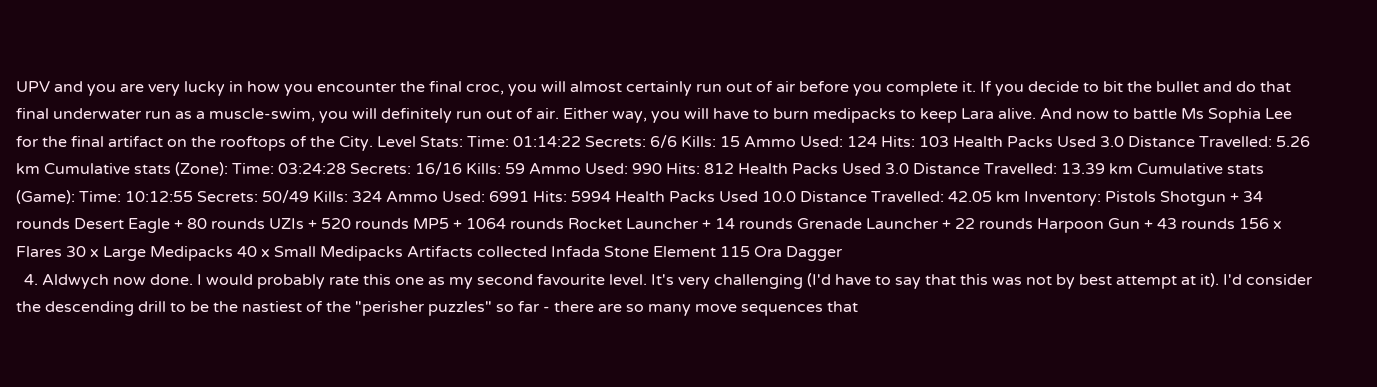UPV and you are very lucky in how you encounter the final croc, you will almost certainly run out of air before you complete it. If you decide to bit the bullet and do that final underwater run as a muscle-swim, you will definitely run out of air. Either way, you will have to burn medipacks to keep Lara alive. And now to battle Ms Sophia Lee for the final artifact on the rooftops of the City. Level Stats: Time: 01:14:22 Secrets: 6/6 Kills: 15 Ammo Used: 124 Hits: 103 Health Packs Used 3.0 Distance Travelled: 5.26 km Cumulative stats (Zone): Time: 03:24:28 Secrets: 16/16 Kills: 59 Ammo Used: 990 Hits: 812 Health Packs Used 3.0 Distance Travelled: 13.39 km Cumulative stats (Game): Time: 10:12:55 Secrets: 50/49 Kills: 324 Ammo Used: 6991 Hits: 5994 Health Packs Used 10.0 Distance Travelled: 42.05 km Inventory: Pistols Shotgun + 34 rounds Desert Eagle + 80 rounds UZIs + 520 rounds MP5 + 1064 rounds Rocket Launcher + 14 rounds Grenade Launcher + 22 rounds Harpoon Gun + 43 rounds 156 x Flares 30 x Large Medipacks 40 x Small Medipacks Artifacts collected Infada Stone Element 115 Ora Dagger
  4. Aldwych now done. I would probably rate this one as my second favourite level. It's very challenging (I'd have to say that this was not by best attempt at it). I'd consider the descending drill to be the nastiest of the "perisher puzzles" so far - there are so many move sequences that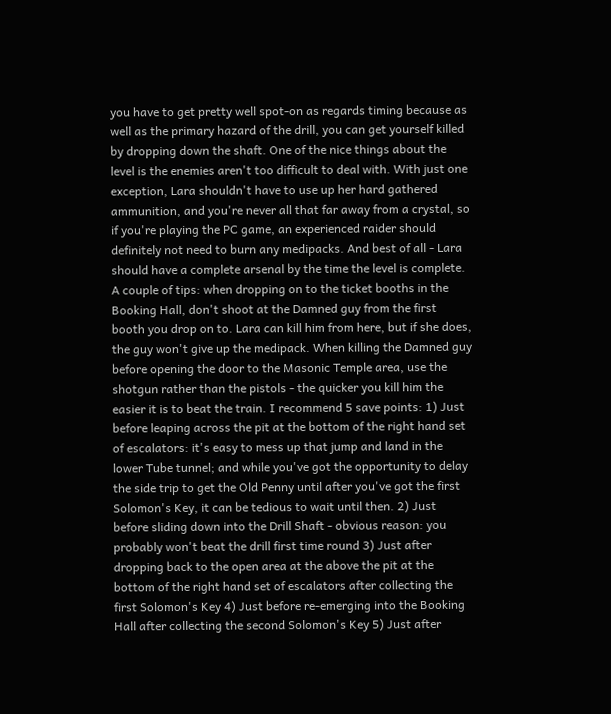you have to get pretty well spot-on as regards timing because as well as the primary hazard of the drill, you can get yourself killed by dropping down the shaft. One of the nice things about the level is the enemies aren't too difficult to deal with. With just one exception, Lara shouldn't have to use up her hard gathered ammunition, and you're never all that far away from a crystal, so if you're playing the PC game, an experienced raider should definitely not need to burn any medipacks. And best of all - Lara should have a complete arsenal by the time the level is complete. A couple of tips: when dropping on to the ticket booths in the Booking Hall, don't shoot at the Damned guy from the first booth you drop on to. Lara can kill him from here, but if she does, the guy won't give up the medipack. When killing the Damned guy before opening the door to the Masonic Temple area, use the shotgun rather than the pistols - the quicker you kill him the easier it is to beat the train. I recommend 5 save points: 1) Just before leaping across the pit at the bottom of the right hand set of escalators: it's easy to mess up that jump and land in the lower Tube tunnel; and while you've got the opportunity to delay the side trip to get the Old Penny until after you've got the first Solomon's Key, it can be tedious to wait until then. 2) Just before sliding down into the Drill Shaft - obvious reason: you probably won't beat the drill first time round 3) Just after dropping back to the open area at the above the pit at the bottom of the right hand set of escalators after collecting the first Solomon's Key 4) Just before re-emerging into the Booking Hall after collecting the second Solomon's Key 5) Just after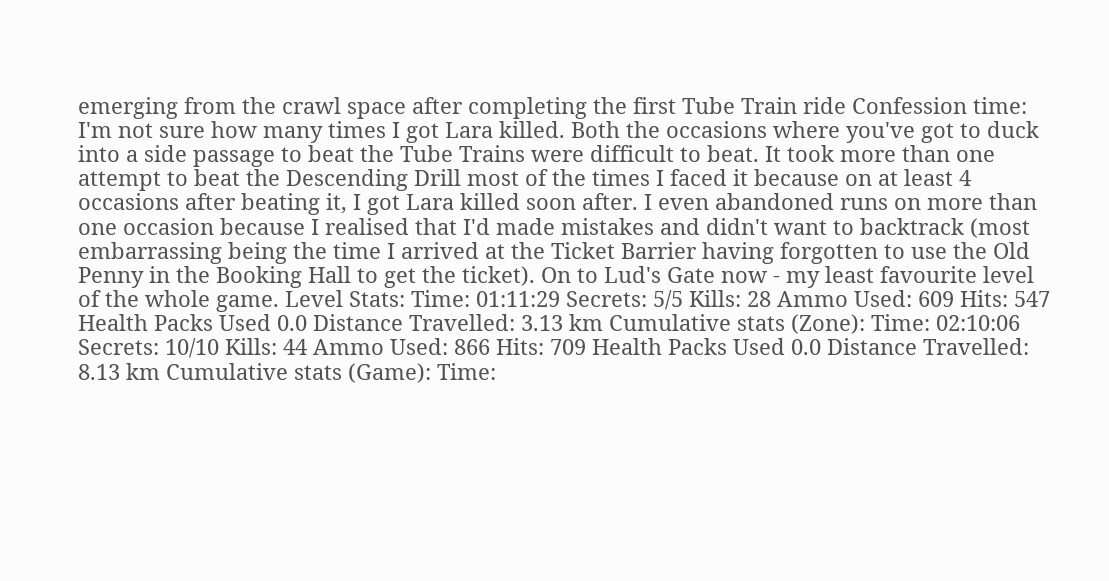emerging from the crawl space after completing the first Tube Train ride Confession time: I'm not sure how many times I got Lara killed. Both the occasions where you've got to duck into a side passage to beat the Tube Trains were difficult to beat. It took more than one attempt to beat the Descending Drill most of the times I faced it because on at least 4 occasions after beating it, I got Lara killed soon after. I even abandoned runs on more than one occasion because I realised that I'd made mistakes and didn't want to backtrack (most embarrassing being the time I arrived at the Ticket Barrier having forgotten to use the Old Penny in the Booking Hall to get the ticket). On to Lud's Gate now - my least favourite level of the whole game. Level Stats: Time: 01:11:29 Secrets: 5/5 Kills: 28 Ammo Used: 609 Hits: 547 Health Packs Used 0.0 Distance Travelled: 3.13 km Cumulative stats (Zone): Time: 02:10:06 Secrets: 10/10 Kills: 44 Ammo Used: 866 Hits: 709 Health Packs Used 0.0 Distance Travelled: 8.13 km Cumulative stats (Game): Time: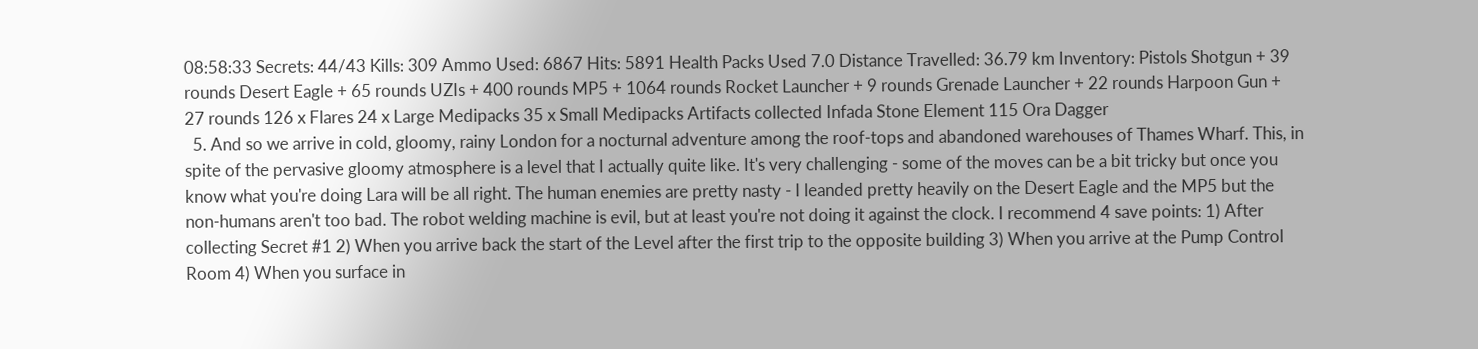08:58:33 Secrets: 44/43 Kills: 309 Ammo Used: 6867 Hits: 5891 Health Packs Used 7.0 Distance Travelled: 36.79 km Inventory: Pistols Shotgun + 39 rounds Desert Eagle + 65 rounds UZIs + 400 rounds MP5 + 1064 rounds Rocket Launcher + 9 rounds Grenade Launcher + 22 rounds Harpoon Gun + 27 rounds 126 x Flares 24 x Large Medipacks 35 x Small Medipacks Artifacts collected Infada Stone Element 115 Ora Dagger
  5. And so we arrive in cold, gloomy, rainy London for a nocturnal adventure among the roof-tops and abandoned warehouses of Thames Wharf. This, in spite of the pervasive gloomy atmosphere is a level that I actually quite like. It's very challenging - some of the moves can be a bit tricky but once you know what you're doing Lara will be all right. The human enemies are pretty nasty - I leanded pretty heavily on the Desert Eagle and the MP5 but the non-humans aren't too bad. The robot welding machine is evil, but at least you're not doing it against the clock. I recommend 4 save points: 1) After collecting Secret #1 2) When you arrive back the start of the Level after the first trip to the opposite building 3) When you arrive at the Pump Control Room 4) When you surface in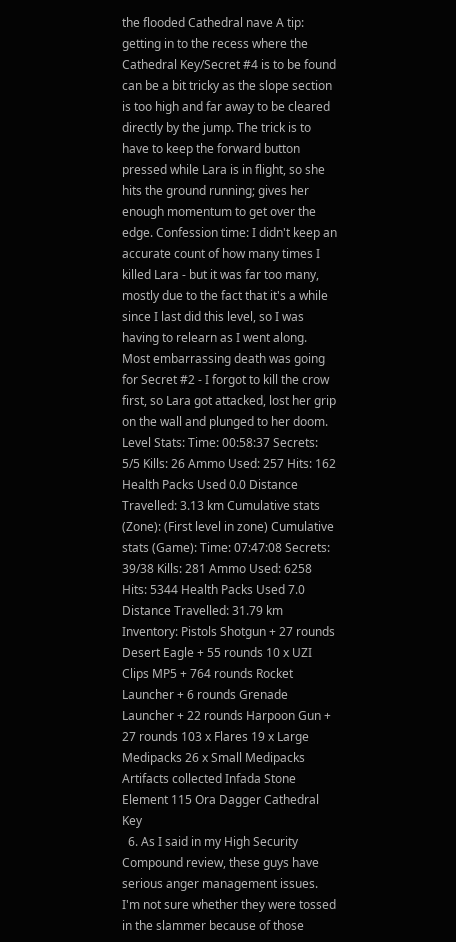the flooded Cathedral nave A tip: getting in to the recess where the Cathedral Key/Secret #4 is to be found can be a bit tricky as the slope section is too high and far away to be cleared directly by the jump. The trick is to have to keep the forward button pressed while Lara is in flight, so she hits the ground running; gives her enough momentum to get over the edge. Confession time: I didn't keep an accurate count of how many times I killed Lara - but it was far too many, mostly due to the fact that it's a while since I last did this level, so I was having to relearn as I went along. Most embarrassing death was going for Secret #2 - I forgot to kill the crow first, so Lara got attacked, lost her grip on the wall and plunged to her doom. Level Stats: Time: 00:58:37 Secrets: 5/5 Kills: 26 Ammo Used: 257 Hits: 162 Health Packs Used 0.0 Distance Travelled: 3.13 km Cumulative stats (Zone): (First level in zone) Cumulative stats (Game): Time: 07:47:08 Secrets: 39/38 Kills: 281 Ammo Used: 6258 Hits: 5344 Health Packs Used 7.0 Distance Travelled: 31.79 km Inventory: Pistols Shotgun + 27 rounds Desert Eagle + 55 rounds 10 x UZI Clips MP5 + 764 rounds Rocket Launcher + 6 rounds Grenade Launcher + 22 rounds Harpoon Gun + 27 rounds 103 x Flares 19 x Large Medipacks 26 x Small Medipacks Artifacts collected Infada Stone Element 115 Ora Dagger Cathedral Key
  6. As I said in my High Security Compound review, these guys have serious anger management issues. I'm not sure whether they were tossed in the slammer because of those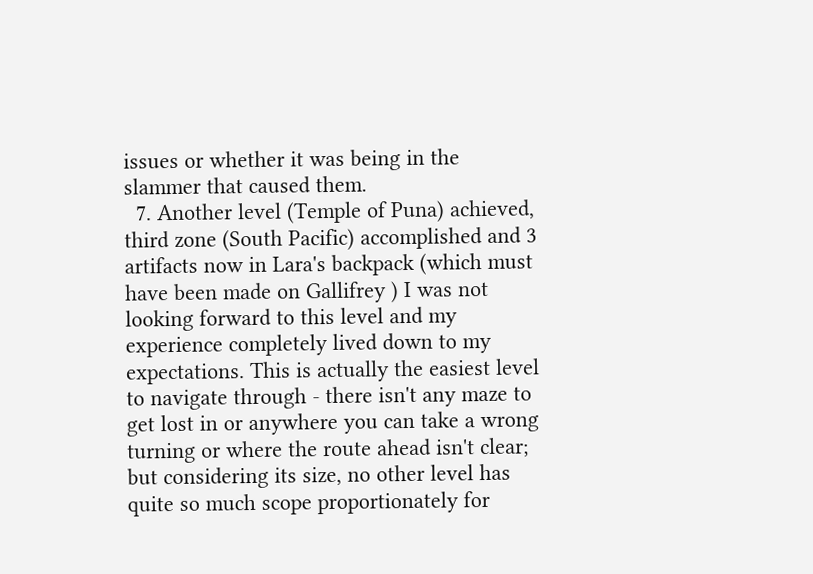issues or whether it was being in the slammer that caused them.
  7. Another level (Temple of Puna) achieved, third zone (South Pacific) accomplished and 3 artifacts now in Lara's backpack (which must have been made on Gallifrey ) I was not looking forward to this level and my experience completely lived down to my expectations. This is actually the easiest level to navigate through - there isn't any maze to get lost in or anywhere you can take a wrong turning or where the route ahead isn't clear; but considering its size, no other level has quite so much scope proportionately for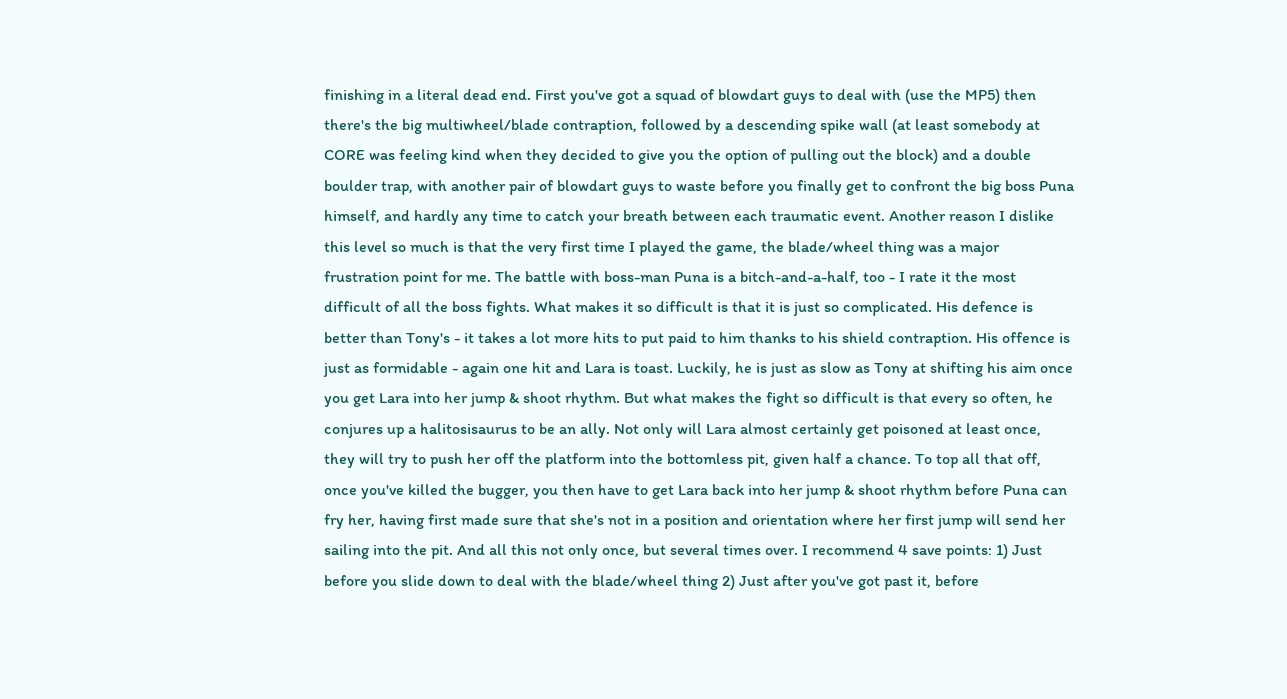finishing in a literal dead end. First you've got a squad of blowdart guys to deal with (use the MP5) then there's the big multiwheel/blade contraption, followed by a descending spike wall (at least somebody at CORE was feeling kind when they decided to give you the option of pulling out the block) and a double boulder trap, with another pair of blowdart guys to waste before you finally get to confront the big boss Puna himself, and hardly any time to catch your breath between each traumatic event. Another reason I dislike this level so much is that the very first time I played the game, the blade/wheel thing was a major frustration point for me. The battle with boss-man Puna is a bitch-and-a-half, too - I rate it the most difficult of all the boss fights. What makes it so difficult is that it is just so complicated. His defence is better than Tony's - it takes a lot more hits to put paid to him thanks to his shield contraption. His offence is just as formidable - again one hit and Lara is toast. Luckily, he is just as slow as Tony at shifting his aim once you get Lara into her jump & shoot rhythm. But what makes the fight so difficult is that every so often, he conjures up a halitosisaurus to be an ally. Not only will Lara almost certainly get poisoned at least once, they will try to push her off the platform into the bottomless pit, given half a chance. To top all that off, once you've killed the bugger, you then have to get Lara back into her jump & shoot rhythm before Puna can fry her, having first made sure that she's not in a position and orientation where her first jump will send her sailing into the pit. And all this not only once, but several times over. I recommend 4 save points: 1) Just before you slide down to deal with the blade/wheel thing 2) Just after you've got past it, before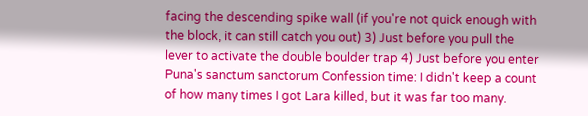facing the descending spike wall (if you're not quick enough with the block, it can still catch you out) 3) Just before you pull the lever to activate the double boulder trap 4) Just before you enter Puna's sanctum sanctorum Confession time: I didn't keep a count of how many times I got Lara killed, but it was far too many.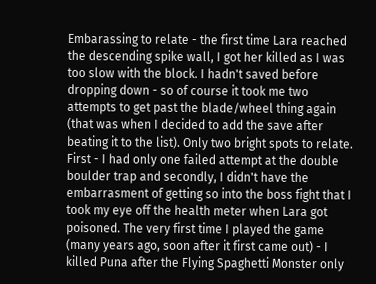Embarassing to relate - the first time Lara reached the descending spike wall, I got her killed as I was too slow with the block. I hadn't saved before dropping down - so of course it took me two attempts to get past the blade/wheel thing again (that was when I decided to add the save after beating it to the list). Only two bright spots to relate. First - I had only one failed attempt at the double boulder trap and secondly, I didn't have the embarrasment of getting so into the boss fight that I took my eye off the health meter when Lara got poisoned. The very first time I played the game (many years ago, soon after it first came out) - I killed Puna after the Flying Spaghetti Monster only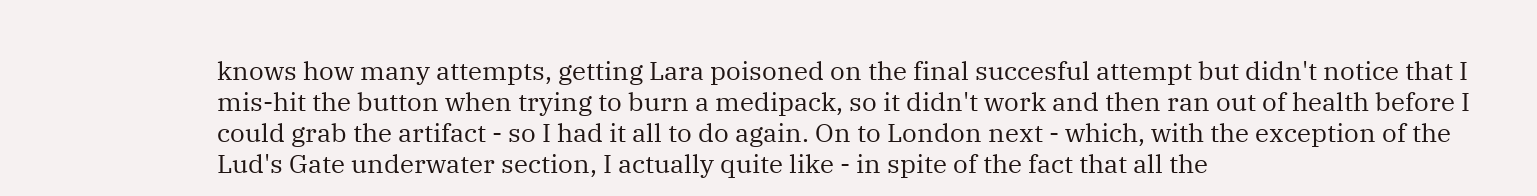knows how many attempts, getting Lara poisoned on the final succesful attempt but didn't notice that I mis-hit the button when trying to burn a medipack, so it didn't work and then ran out of health before I could grab the artifact - so I had it all to do again. On to London next - which, with the exception of the Lud's Gate underwater section, I actually quite like - in spite of the fact that all the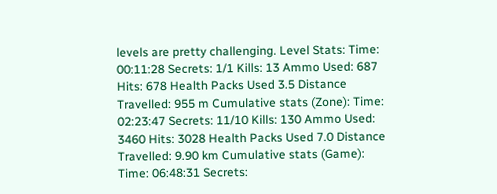levels are pretty challenging. Level Stats: Time: 00:11:28 Secrets: 1/1 Kills: 13 Ammo Used: 687 Hits: 678 Health Packs Used 3.5 Distance Travelled: 955 m Cumulative stats (Zone): Time: 02:23:47 Secrets: 11/10 Kills: 130 Ammo Used: 3460 Hits: 3028 Health Packs Used 7.0 Distance Travelled: 9.90 km Cumulative stats (Game): Time: 06:48:31 Secrets: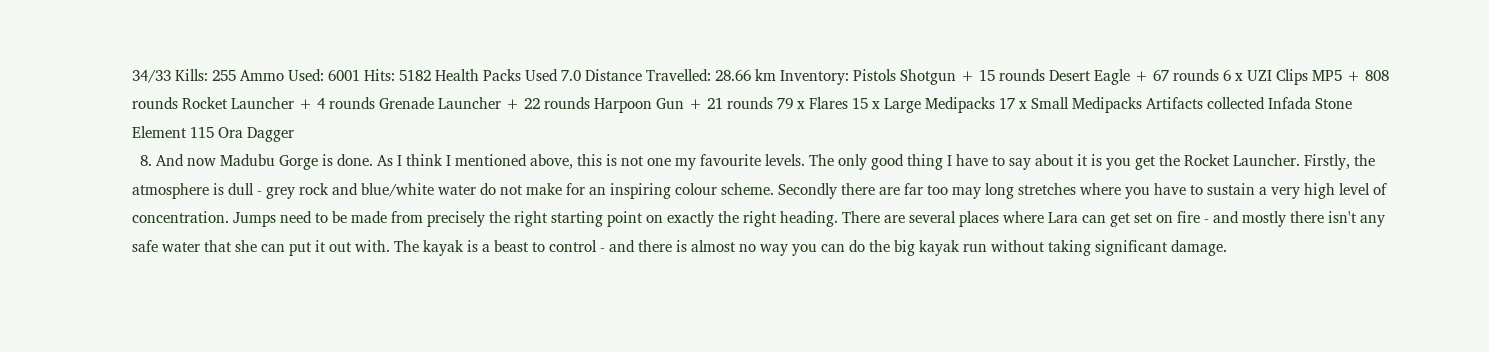34/33 Kills: 255 Ammo Used: 6001 Hits: 5182 Health Packs Used 7.0 Distance Travelled: 28.66 km Inventory: Pistols Shotgun + 15 rounds Desert Eagle + 67 rounds 6 x UZI Clips MP5 + 808 rounds Rocket Launcher + 4 rounds Grenade Launcher + 22 rounds Harpoon Gun + 21 rounds 79 x Flares 15 x Large Medipacks 17 x Small Medipacks Artifacts collected Infada Stone Element 115 Ora Dagger
  8. And now Madubu Gorge is done. As I think I mentioned above, this is not one my favourite levels. The only good thing I have to say about it is you get the Rocket Launcher. Firstly, the atmosphere is dull - grey rock and blue/white water do not make for an inspiring colour scheme. Secondly there are far too may long stretches where you have to sustain a very high level of concentration. Jumps need to be made from precisely the right starting point on exactly the right heading. There are several places where Lara can get set on fire - and mostly there isn't any safe water that she can put it out with. The kayak is a beast to control - and there is almost no way you can do the big kayak run without taking significant damage.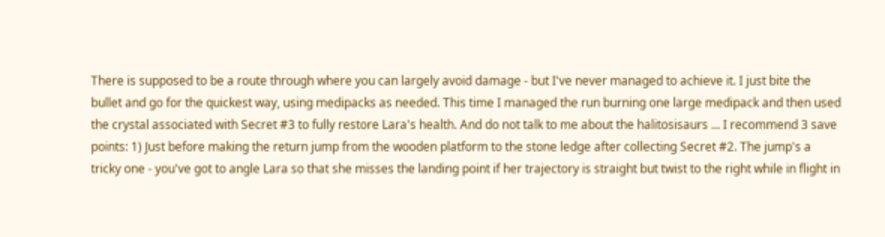There is supposed to be a route through where you can largely avoid damage - but I've never managed to achieve it. I just bite the bullet and go for the quickest way, using medipacks as needed. This time I managed the run burning one large medipack and then used the crystal associated with Secret #3 to fully restore Lara's health. And do not talk to me about the halitosisaurs ... I recommend 3 save points: 1) Just before making the return jump from the wooden platform to the stone ledge after collecting Secret #2. The jump's a tricky one - you've got to angle Lara so that she misses the landing point if her trajectory is straight but twist to the right while in flight in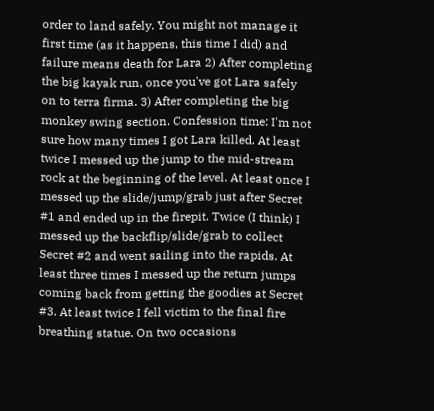order to land safely. You might not manage it first time (as it happens, this time I did) and failure means death for Lara 2) After completing the big kayak run, once you've got Lara safely on to terra firma. 3) After completing the big monkey swing section. Confession time: I'm not sure how many times I got Lara killed. At least twice I messed up the jump to the mid-stream rock at the beginning of the level. At least once I messed up the slide/jump/grab just after Secret #1 and ended up in the firepit. Twice (I think) I messed up the backflip/slide/grab to collect Secret #2 and went sailing into the rapids. At least three times I messed up the return jumps coming back from getting the goodies at Secret #3. At least twice I fell victim to the final fire breathing statue. On two occasions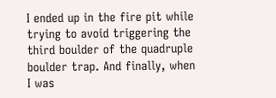I ended up in the fire pit while trying to avoid triggering the third boulder of the quadruple boulder trap. And finally, when I was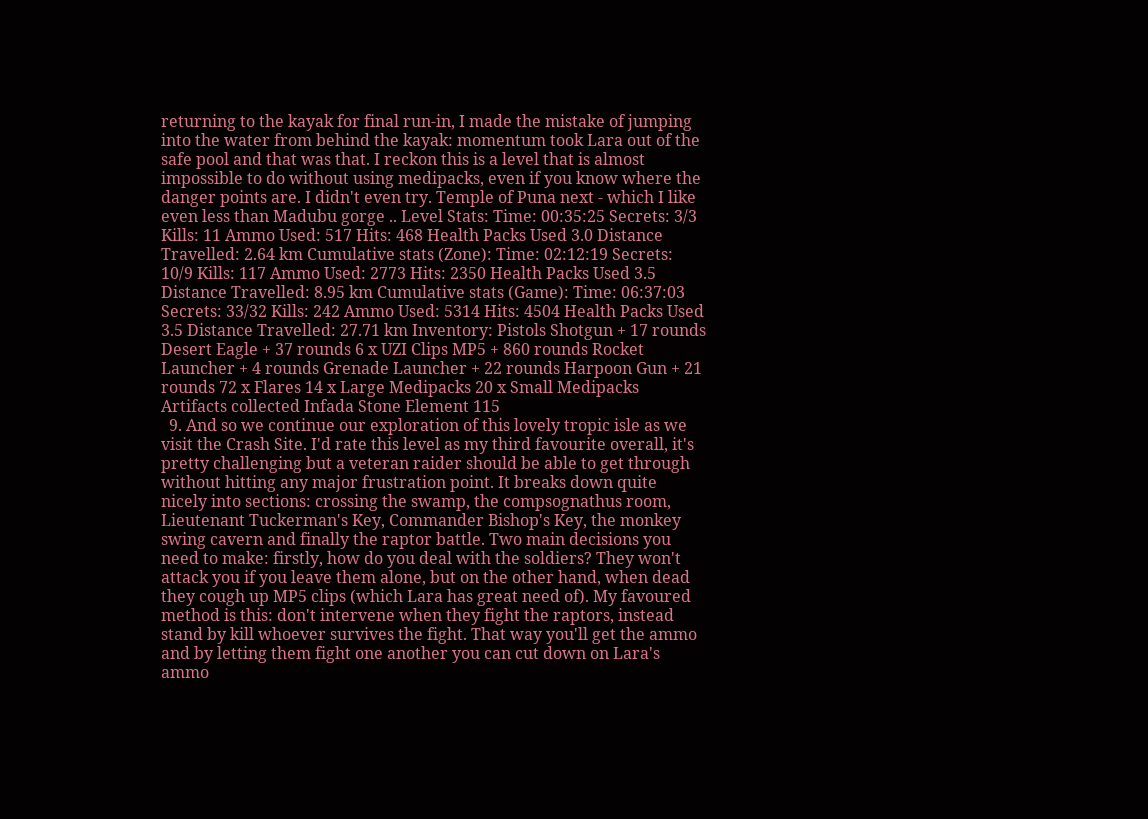returning to the kayak for final run-in, I made the mistake of jumping into the water from behind the kayak: momentum took Lara out of the safe pool and that was that. I reckon this is a level that is almost impossible to do without using medipacks, even if you know where the danger points are. I didn't even try. Temple of Puna next - which I like even less than Madubu gorge .. Level Stats: Time: 00:35:25 Secrets: 3/3 Kills: 11 Ammo Used: 517 Hits: 468 Health Packs Used 3.0 Distance Travelled: 2.64 km Cumulative stats (Zone): Time: 02:12:19 Secrets: 10/9 Kills: 117 Ammo Used: 2773 Hits: 2350 Health Packs Used 3.5 Distance Travelled: 8.95 km Cumulative stats (Game): Time: 06:37:03 Secrets: 33/32 Kills: 242 Ammo Used: 5314 Hits: 4504 Health Packs Used 3.5 Distance Travelled: 27.71 km Inventory: Pistols Shotgun + 17 rounds Desert Eagle + 37 rounds 6 x UZI Clips MP5 + 860 rounds Rocket Launcher + 4 rounds Grenade Launcher + 22 rounds Harpoon Gun + 21 rounds 72 x Flares 14 x Large Medipacks 20 x Small Medipacks Artifacts collected Infada Stone Element 115
  9. And so we continue our exploration of this lovely tropic isle as we visit the Crash Site. I'd rate this level as my third favourite overall, it's pretty challenging but a veteran raider should be able to get through without hitting any major frustration point. It breaks down quite nicely into sections: crossing the swamp, the compsognathus room, Lieutenant Tuckerman's Key, Commander Bishop's Key, the monkey swing cavern and finally the raptor battle. Two main decisions you need to make: firstly, how do you deal with the soldiers? They won't attack you if you leave them alone, but on the other hand, when dead they cough up MP5 clips (which Lara has great need of). My favoured method is this: don't intervene when they fight the raptors, instead stand by kill whoever survives the fight. That way you'll get the ammo and by letting them fight one another you can cut down on Lara's ammo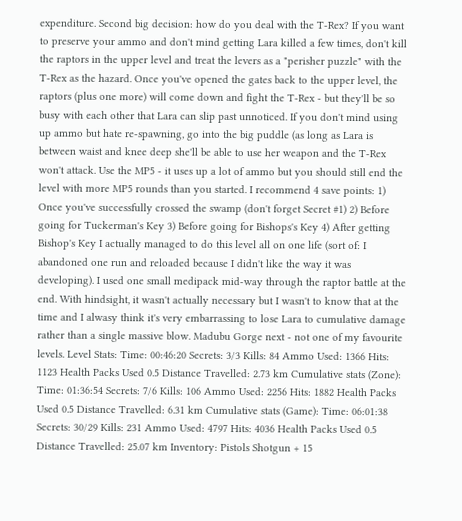expenditure. Second big decision: how do you deal with the T-Rex? If you want to preserve your ammo and don't mind getting Lara killed a few times, don't kill the raptors in the upper level and treat the levers as a "perisher puzzle" with the T-Rex as the hazard. Once you've opened the gates back to the upper level, the raptors (plus one more) will come down and fight the T-Rex - but they'll be so busy with each other that Lara can slip past unnoticed. If you don't mind using up ammo but hate re-spawning, go into the big puddle (as long as Lara is between waist and knee deep she'll be able to use her weapon and the T-Rex won't attack. Use the MP5 - it uses up a lot of ammo but you should still end the level with more MP5 rounds than you started. I recommend 4 save points: 1) Once you've successfully crossed the swamp (don't forget Secret #1) 2) Before going for Tuckerman's Key 3) Before going for Bishops's Key 4) After getting Bishop's Key I actually managed to do this level all on one life (sort of: I abandoned one run and reloaded because I didn't like the way it was developing). I used one small medipack mid-way through the raptor battle at the end. With hindsight, it wasn't actually necessary but I wasn't to know that at the time and I alwasy think it's very embarrassing to lose Lara to cumulative damage rather than a single massive blow. Madubu Gorge next - not one of my favourite levels. Level Stats: Time: 00:46:20 Secrets: 3/3 Kills: 84 Ammo Used: 1366 Hits: 1123 Health Packs Used 0.5 Distance Travelled: 2.73 km Cumulative stats (Zone): Time: 01:36:54 Secrets: 7/6 Kills: 106 Ammo Used: 2256 Hits: 1882 Health Packs Used 0.5 Distance Travelled: 6.31 km Cumulative stats (Game): Time: 06:01:38 Secrets: 30/29 Kills: 231 Ammo Used: 4797 Hits: 4036 Health Packs Used 0.5 Distance Travelled: 25.07 km Inventory: Pistols Shotgun + 15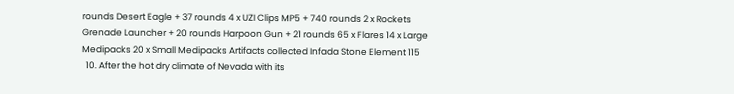rounds Desert Eagle + 37 rounds 4 x UZI Clips MP5 + 740 rounds 2 x Rockets Grenade Launcher + 20 rounds Harpoon Gun + 21 rounds 65 x Flares 14 x Large Medipacks 20 x Small Medipacks Artifacts collected Infada Stone Element 115
  10. After the hot dry climate of Nevada with its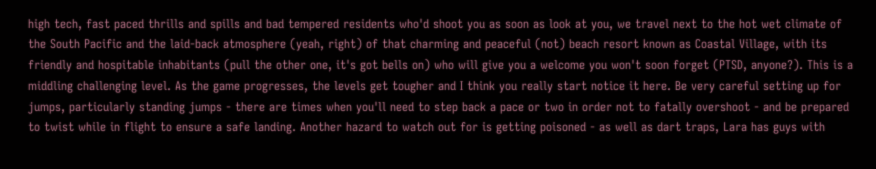high tech, fast paced thrills and spills and bad tempered residents who'd shoot you as soon as look at you, we travel next to the hot wet climate of the South Pacific and the laid-back atmosphere (yeah, right) of that charming and peaceful (not) beach resort known as Coastal Village, with its friendly and hospitable inhabitants (pull the other one, it's got bells on) who will give you a welcome you won't soon forget (PTSD, anyone?). This is a middling challenging level. As the game progresses, the levels get tougher and I think you really start notice it here. Be very careful setting up for jumps, particularly standing jumps - there are times when you'll need to step back a pace or two in order not to fatally overshoot - and be prepared to twist while in flight to ensure a safe landing. Another hazard to watch out for is getting poisoned - as well as dart traps, Lara has guys with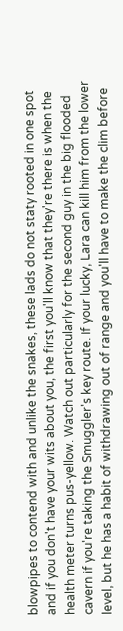blowpipes to contend with and unlike the snakes, these lads do not staty rooted in one spot and if you don't have your wits about you, the first you'll know that they're there is when the health meter turns pus-yellow. Watch out particularly for the second guy in the big flooded cavern if you're taking the Smuggler's key route. If your lucky, Lara can kill him from the lower level, but he has a habit of withdrawing out of range and you'll have to make the clim before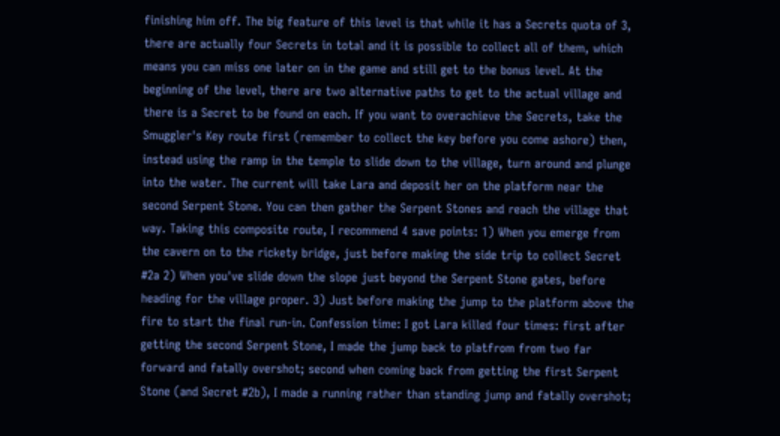finishing him off. The big feature of this level is that while it has a Secrets quota of 3, there are actually four Secrets in total and it is possible to collect all of them, which means you can miss one later on in the game and still get to the bonus level. At the beginning of the level, there are two alternative paths to get to the actual village and there is a Secret to be found on each. If you want to overachieve the Secrets, take the Smuggler's Key route first (remember to collect the key before you come ashore) then, instead using the ramp in the temple to slide down to the village, turn around and plunge into the water. The current will take Lara and deposit her on the platform near the second Serpent Stone. You can then gather the Serpent Stones and reach the village that way. Taking this composite route, I recommend 4 save points: 1) When you emerge from the cavern on to the rickety bridge, just before making the side trip to collect Secret #2a 2) When you've slide down the slope just beyond the Serpent Stone gates, before heading for the village proper. 3) Just before making the jump to the platform above the fire to start the final run-in. Confession time: I got Lara killed four times: first after getting the second Serpent Stone, I made the jump back to platfrom from two far forward and fatally overshot; second when coming back from getting the first Serpent Stone (and Secret #2b), I made a running rather than standing jump and fatally overshot;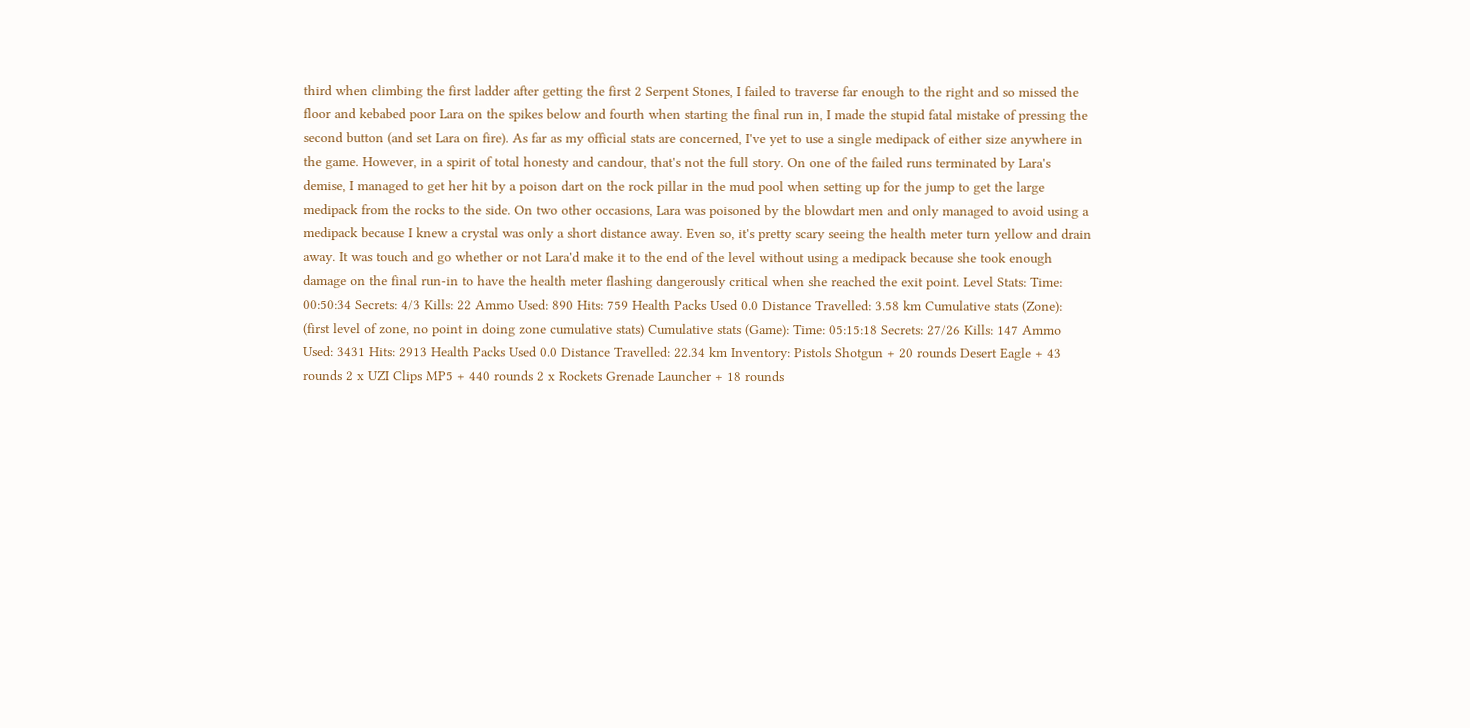third when climbing the first ladder after getting the first 2 Serpent Stones, I failed to traverse far enough to the right and so missed the floor and kebabed poor Lara on the spikes below and fourth when starting the final run in, I made the stupid fatal mistake of pressing the second button (and set Lara on fire). As far as my official stats are concerned, I've yet to use a single medipack of either size anywhere in the game. However, in a spirit of total honesty and candour, that's not the full story. On one of the failed runs terminated by Lara's demise, I managed to get her hit by a poison dart on the rock pillar in the mud pool when setting up for the jump to get the large medipack from the rocks to the side. On two other occasions, Lara was poisoned by the blowdart men and only managed to avoid using a medipack because I knew a crystal was only a short distance away. Even so, it's pretty scary seeing the health meter turn yellow and drain away. It was touch and go whether or not Lara'd make it to the end of the level without using a medipack because she took enough damage on the final run-in to have the health meter flashing dangerously critical when she reached the exit point. Level Stats: Time: 00:50:34 Secrets: 4/3 Kills: 22 Ammo Used: 890 Hits: 759 Health Packs Used 0.0 Distance Travelled: 3.58 km Cumulative stats (Zone): (first level of zone, no point in doing zone cumulative stats) Cumulative stats (Game): Time: 05:15:18 Secrets: 27/26 Kills: 147 Ammo Used: 3431 Hits: 2913 Health Packs Used 0.0 Distance Travelled: 22.34 km Inventory: Pistols Shotgun + 20 rounds Desert Eagle + 43 rounds 2 x UZI Clips MP5 + 440 rounds 2 x Rockets Grenade Launcher + 18 rounds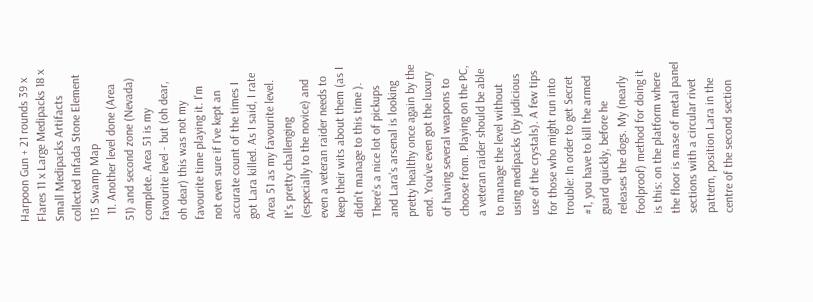Harpoon Gun + 21 rounds 39 x Flares 11 x Large Medipacks 18 x Small Medipacks Artifacts collected Infada Stone Element 115 Swamp Map
  11. Another level done (Area 51) and second zone (Nevada) complete. Area 51 is my favourite level - but (oh dear, oh dear) this was not my favourite time playing it. I'm not even sure if I've kept an accurate count of the times I got Lara killed. As I said, I rate Area 51 as my favourite level. It's pretty challenging (especially to the novice) and even a veteran raider needs to keep their wits about them (as I didn't manage to this time ). There's a nice lot of pickups and Lara's arsenal is looking pretty healthy once again by the end. You've even got the luxury of having several weapons to choose from. Playing on the PC, a veteran raider should be able to manage the level without using medipacks (by judicious use of the crystals). A few tips for those who might run into trouble: In order to get Secret #1, you have to kill the armed guard quickly, before he releases the dogs. My (nearly foolproof) method for doing it is this: on the platform where the floor is mase of metal panel sections with a circular rivet pattern, position Lara in the centre of the second section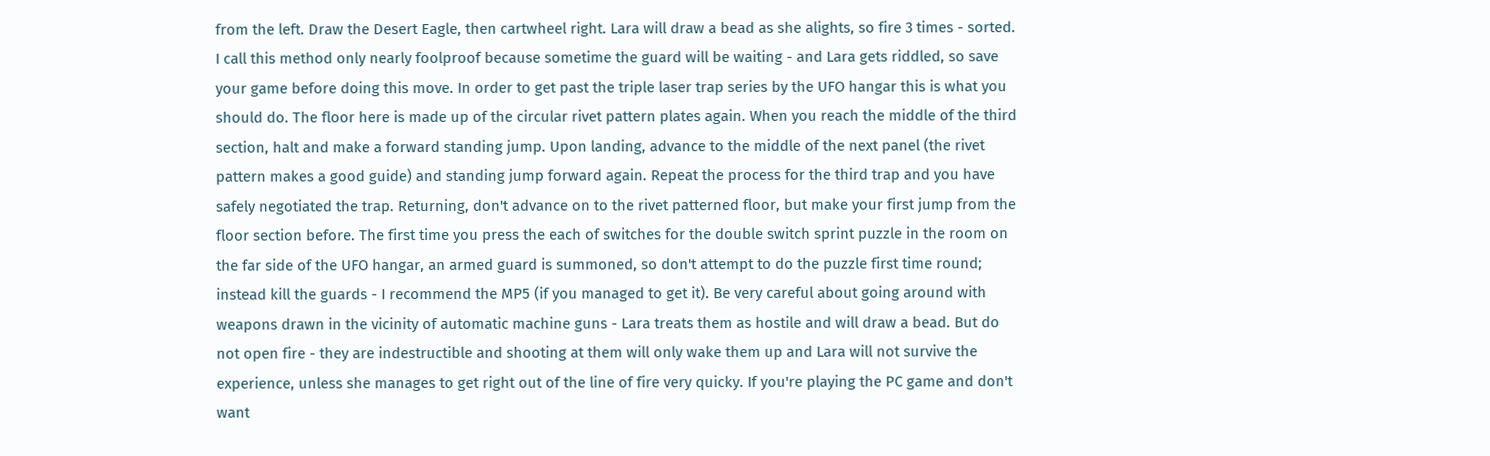from the left. Draw the Desert Eagle, then cartwheel right. Lara will draw a bead as she alights, so fire 3 times - sorted. I call this method only nearly foolproof because sometime the guard will be waiting - and Lara gets riddled, so save your game before doing this move. In order to get past the triple laser trap series by the UFO hangar this is what you should do. The floor here is made up of the circular rivet pattern plates again. When you reach the middle of the third section, halt and make a forward standing jump. Upon landing, advance to the middle of the next panel (the rivet pattern makes a good guide) and standing jump forward again. Repeat the process for the third trap and you have safely negotiated the trap. Returning, don't advance on to the rivet patterned floor, but make your first jump from the floor section before. The first time you press the each of switches for the double switch sprint puzzle in the room on the far side of the UFO hangar, an armed guard is summoned, so don't attempt to do the puzzle first time round; instead kill the guards - I recommend the MP5 (if you managed to get it). Be very careful about going around with weapons drawn in the vicinity of automatic machine guns - Lara treats them as hostile and will draw a bead. But do not open fire - they are indestructible and shooting at them will only wake them up and Lara will not survive the experience, unless she manages to get right out of the line of fire very quicky. If you're playing the PC game and don't want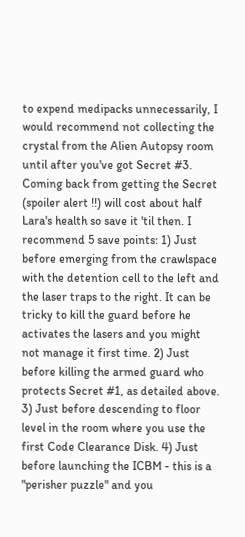to expend medipacks unnecessarily, I would recommend not collecting the crystal from the Alien Autopsy room until after you've got Secret #3. Coming back from getting the Secret (spoiler alert !!) will cost about half Lara's health so save it 'til then. I recommend 5 save points: 1) Just before emerging from the crawlspace with the detention cell to the left and the laser traps to the right. It can be tricky to kill the guard before he activates the lasers and you might not manage it first time. 2) Just before killing the armed guard who protects Secret #1, as detailed above. 3) Just before descending to floor level in the room where you use the first Code Clearance Disk. 4) Just before launching the ICBM - this is a "perisher puzzle" and you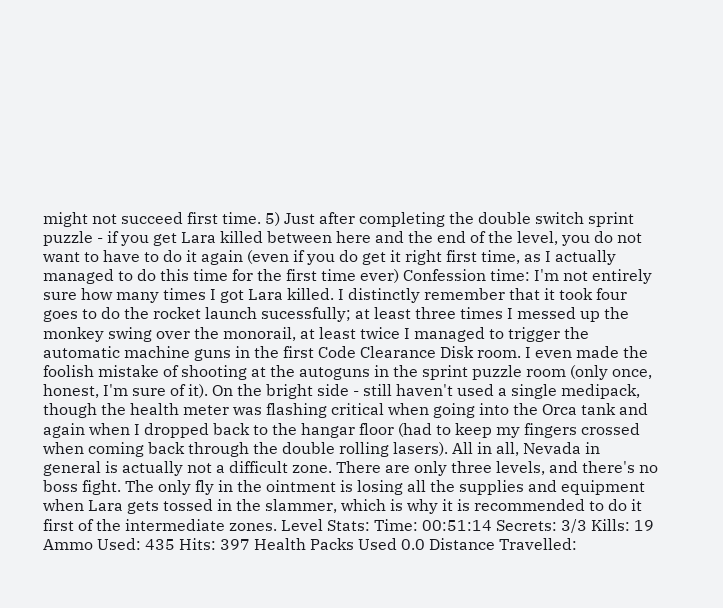might not succeed first time. 5) Just after completing the double switch sprint puzzle - if you get Lara killed between here and the end of the level, you do not want to have to do it again (even if you do get it right first time, as I actually managed to do this time for the first time ever) Confession time: I'm not entirely sure how many times I got Lara killed. I distinctly remember that it took four goes to do the rocket launch sucessfully; at least three times I messed up the monkey swing over the monorail, at least twice I managed to trigger the automatic machine guns in the first Code Clearance Disk room. I even made the foolish mistake of shooting at the autoguns in the sprint puzzle room (only once, honest, I'm sure of it). On the bright side - still haven't used a single medipack, though the health meter was flashing critical when going into the Orca tank and again when I dropped back to the hangar floor (had to keep my fingers crossed when coming back through the double rolling lasers). All in all, Nevada in general is actually not a difficult zone. There are only three levels, and there's no boss fight. The only fly in the ointment is losing all the supplies and equipment when Lara gets tossed in the slammer, which is why it is recommended to do it first of the intermediate zones. Level Stats: Time: 00:51:14 Secrets: 3/3 Kills: 19 Ammo Used: 435 Hits: 397 Health Packs Used 0.0 Distance Travelled: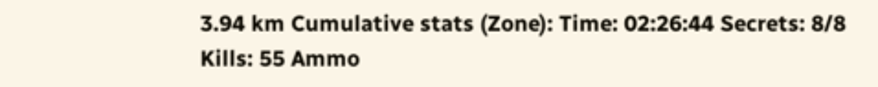3.94 km Cumulative stats (Zone): Time: 02:26:44 Secrets: 8/8 Kills: 55 Ammo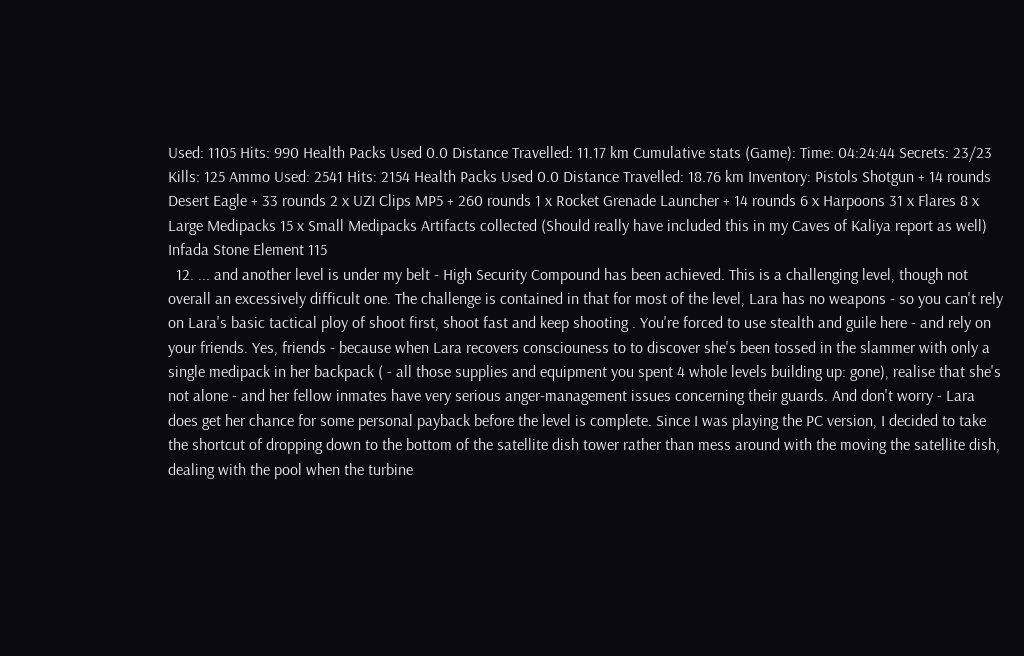Used: 1105 Hits: 990 Health Packs Used 0.0 Distance Travelled: 11.17 km Cumulative stats (Game): Time: 04:24:44 Secrets: 23/23 Kills: 125 Ammo Used: 2541 Hits: 2154 Health Packs Used 0.0 Distance Travelled: 18.76 km Inventory: Pistols Shotgun + 14 rounds Desert Eagle + 33 rounds 2 x UZI Clips MP5 + 260 rounds 1 x Rocket Grenade Launcher + 14 rounds 6 x Harpoons 31 x Flares 8 x Large Medipacks 15 x Small Medipacks Artifacts collected (Should really have included this in my Caves of Kaliya report as well) Infada Stone Element 115
  12. ... and another level is under my belt - High Security Compound has been achieved. This is a challenging level, though not overall an excessively difficult one. The challenge is contained in that for most of the level, Lara has no weapons - so you can't rely on Lara's basic tactical ploy of shoot first, shoot fast and keep shooting . You're forced to use stealth and guile here - and rely on your friends. Yes, friends - because when Lara recovers consciouness to to discover she's been tossed in the slammer with only a single medipack in her backpack ( - all those supplies and equipment you spent 4 whole levels building up: gone), realise that she's not alone - and her fellow inmates have very serious anger-management issues concerning their guards. And don't worry - Lara does get her chance for some personal payback before the level is complete. Since I was playing the PC version, I decided to take the shortcut of dropping down to the bottom of the satellite dish tower rather than mess around with the moving the satellite dish, dealing with the pool when the turbine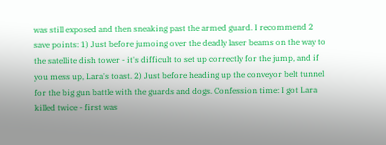was still exposed and then sneaking past the armed guard. I recommend 2 save points: 1) Just before jumoing over the deadly laser beams on the way to the satellite dish tower - it's difficult to set up correctly for the jump, and if you mess up, Lara's toast. 2) Just before heading up the conveyor belt tunnel for the big gun battle with the guards and dogs. Confession time: I got Lara killed twice - first was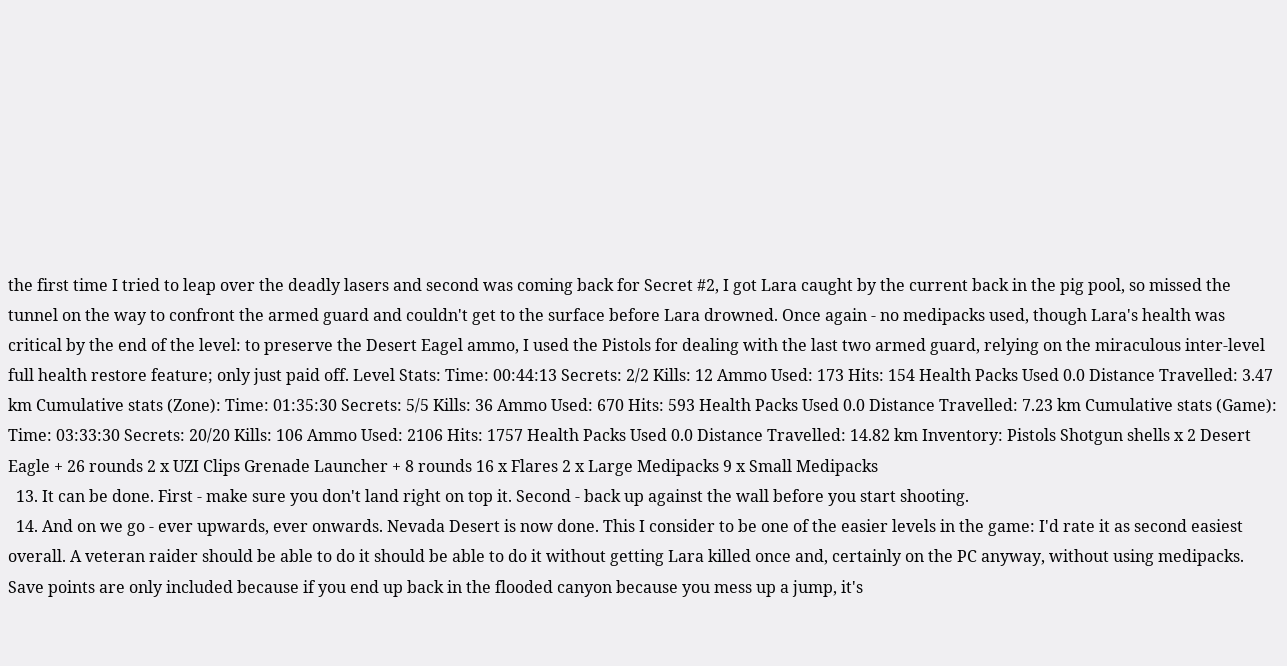the first time I tried to leap over the deadly lasers and second was coming back for Secret #2, I got Lara caught by the current back in the pig pool, so missed the tunnel on the way to confront the armed guard and couldn't get to the surface before Lara drowned. Once again - no medipacks used, though Lara's health was critical by the end of the level: to preserve the Desert Eagel ammo, I used the Pistols for dealing with the last two armed guard, relying on the miraculous inter-level full health restore feature; only just paid off. Level Stats: Time: 00:44:13 Secrets: 2/2 Kills: 12 Ammo Used: 173 Hits: 154 Health Packs Used 0.0 Distance Travelled: 3.47 km Cumulative stats (Zone): Time: 01:35:30 Secrets: 5/5 Kills: 36 Ammo Used: 670 Hits: 593 Health Packs Used 0.0 Distance Travelled: 7.23 km Cumulative stats (Game): Time: 03:33:30 Secrets: 20/20 Kills: 106 Ammo Used: 2106 Hits: 1757 Health Packs Used 0.0 Distance Travelled: 14.82 km Inventory: Pistols Shotgun shells x 2 Desert Eagle + 26 rounds 2 x UZI Clips Grenade Launcher + 8 rounds 16 x Flares 2 x Large Medipacks 9 x Small Medipacks
  13. It can be done. First - make sure you don't land right on top it. Second - back up against the wall before you start shooting.
  14. And on we go - ever upwards, ever onwards. Nevada Desert is now done. This I consider to be one of the easier levels in the game: I'd rate it as second easiest overall. A veteran raider should be able to do it should be able to do it without getting Lara killed once and, certainly on the PC anyway, without using medipacks. Save points are only included because if you end up back in the flooded canyon because you mess up a jump, it's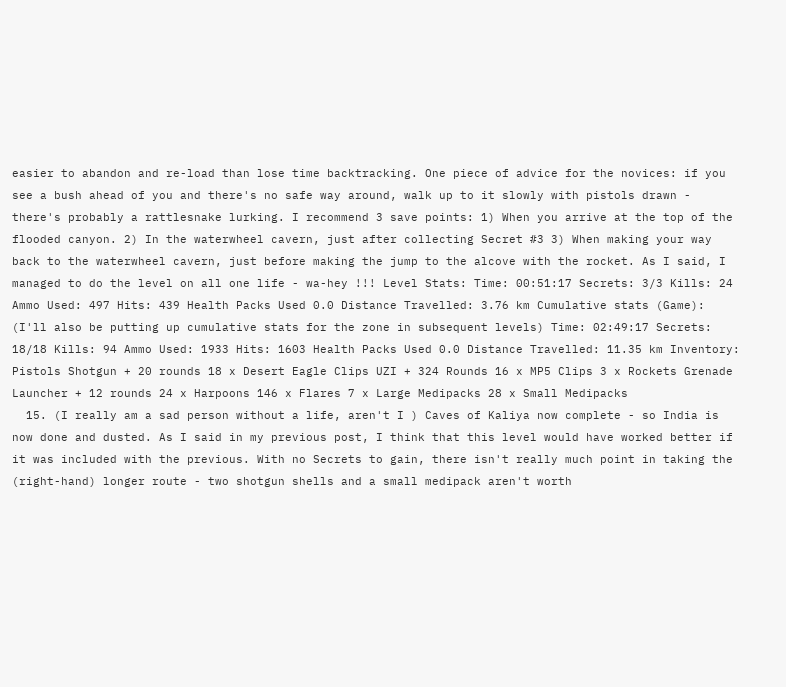easier to abandon and re-load than lose time backtracking. One piece of advice for the novices: if you see a bush ahead of you and there's no safe way around, walk up to it slowly with pistols drawn - there's probably a rattlesnake lurking. I recommend 3 save points: 1) When you arrive at the top of the flooded canyon. 2) In the waterwheel cavern, just after collecting Secret #3 3) When making your way back to the waterwheel cavern, just before making the jump to the alcove with the rocket. As I said, I managed to do the level on all one life - wa-hey !!! Level Stats: Time: 00:51:17 Secrets: 3/3 Kills: 24 Ammo Used: 497 Hits: 439 Health Packs Used 0.0 Distance Travelled: 3.76 km Cumulative stats (Game): (I'll also be putting up cumulative stats for the zone in subsequent levels) Time: 02:49:17 Secrets: 18/18 Kills: 94 Ammo Used: 1933 Hits: 1603 Health Packs Used 0.0 Distance Travelled: 11.35 km Inventory: Pistols Shotgun + 20 rounds 18 x Desert Eagle Clips UZI + 324 Rounds 16 x MP5 Clips 3 x Rockets Grenade Launcher + 12 rounds 24 x Harpoons 146 x Flares 7 x Large Medipacks 28 x Small Medipacks
  15. (I really am a sad person without a life, aren't I ) Caves of Kaliya now complete - so India is now done and dusted. As I said in my previous post, I think that this level would have worked better if it was included with the previous. With no Secrets to gain, there isn't really much point in taking the (right-hand) longer route - two shotgun shells and a small medipack aren't worth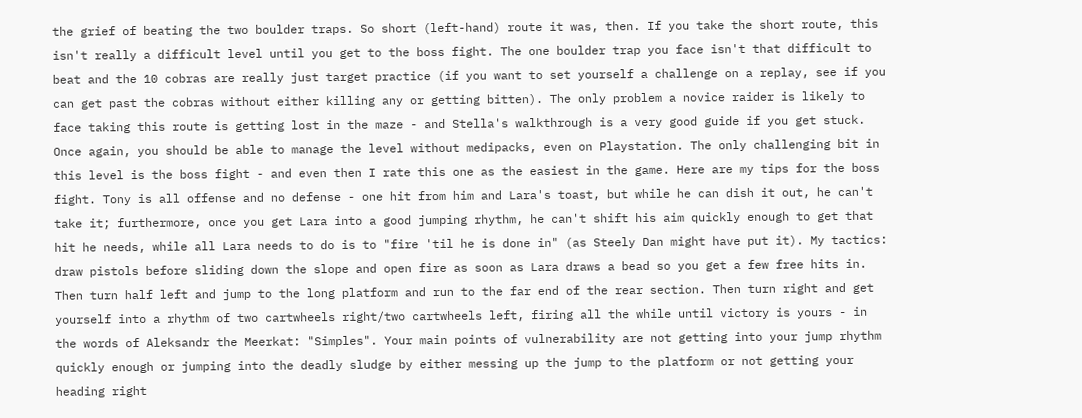the grief of beating the two boulder traps. So short (left-hand) route it was, then. If you take the short route, this isn't really a difficult level until you get to the boss fight. The one boulder trap you face isn't that difficult to beat and the 10 cobras are really just target practice (if you want to set yourself a challenge on a replay, see if you can get past the cobras without either killing any or getting bitten). The only problem a novice raider is likely to face taking this route is getting lost in the maze - and Stella's walkthrough is a very good guide if you get stuck. Once again, you should be able to manage the level without medipacks, even on Playstation. The only challenging bit in this level is the boss fight - and even then I rate this one as the easiest in the game. Here are my tips for the boss fight. Tony is all offense and no defense - one hit from him and Lara's toast, but while he can dish it out, he can't take it; furthermore, once you get Lara into a good jumping rhythm, he can't shift his aim quickly enough to get that hit he needs, while all Lara needs to do is to "fire 'til he is done in" (as Steely Dan might have put it). My tactics: draw pistols before sliding down the slope and open fire as soon as Lara draws a bead so you get a few free hits in. Then turn half left and jump to the long platform and run to the far end of the rear section. Then turn right and get yourself into a rhythm of two cartwheels right/two cartwheels left, firing all the while until victory is yours - in the words of Aleksandr the Meerkat: "Simples". Your main points of vulnerability are not getting into your jump rhythm quickly enough or jumping into the deadly sludge by either messing up the jump to the platform or not getting your heading right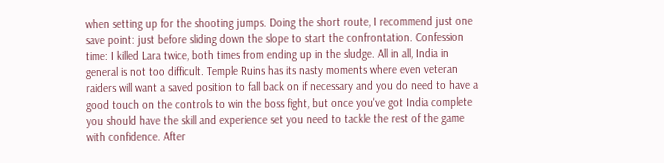when setting up for the shooting jumps. Doing the short route, I recommend just one save point: just before sliding down the slope to start the confrontation. Confession time: I killed Lara twice, both times from ending up in the sludge. All in all, India in general is not too difficult. Temple Ruins has its nasty moments where even veteran raiders will want a saved position to fall back on if necessary and you do need to have a good touch on the controls to win the boss fight, but once you've got India complete you should have the skill and experience set you need to tackle the rest of the game with confidence. After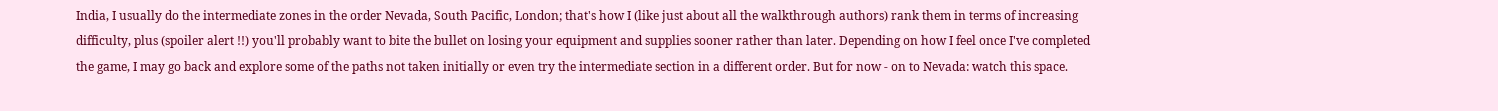India, I usually do the intermediate zones in the order Nevada, South Pacific, London; that's how I (like just about all the walkthrough authors) rank them in terms of increasing difficulty, plus (spoiler alert !!) you'll probably want to bite the bullet on losing your equipment and supplies sooner rather than later. Depending on how I feel once I've completed the game, I may go back and explore some of the paths not taken initially or even try the intermediate section in a different order. But for now - on to Nevada: watch this space.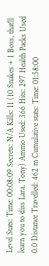Level Stats: Time: 00:08:09 Secrets: N/A Kills: 11 (10 Snakes + 1 Boss, that'll learn you to diss Lara, Tony) Ammo Used: 366 Hits: 297 Health Packs Used 0.0 Distance Travelled: 462 m Cumulative stats: Time: 01:58:00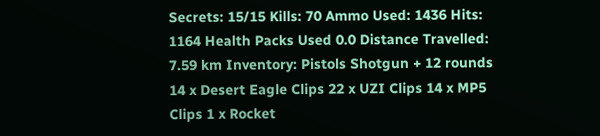Secrets: 15/15 Kills: 70 Ammo Used: 1436 Hits: 1164 Health Packs Used 0.0 Distance Travelled: 7.59 km Inventory: Pistols Shotgun + 12 rounds 14 x Desert Eagle Clips 22 x UZI Clips 14 x MP5 Clips 1 x Rocket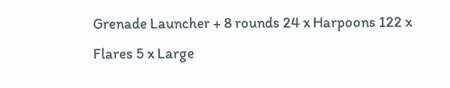Grenade Launcher + 8 rounds 24 x Harpoons 122 x Flares 5 x Large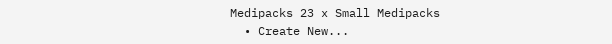Medipacks 23 x Small Medipacks
  • Create New...